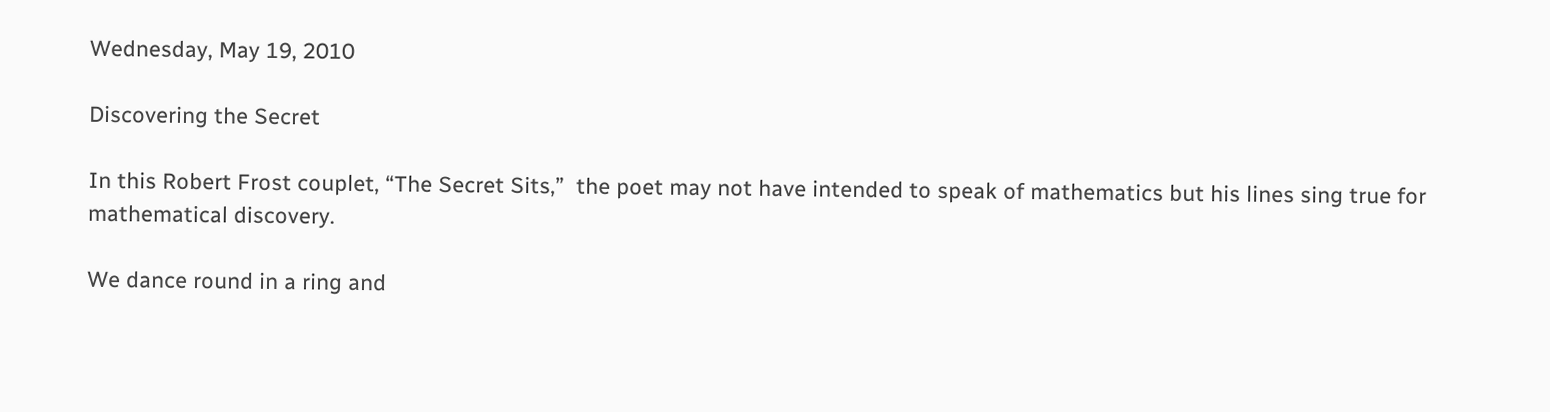Wednesday, May 19, 2010

Discovering the Secret

In this Robert Frost couplet, “The Secret Sits,”  the poet may not have intended to speak of mathematics but his lines sing true for mathematical discovery.

We dance round in a ring and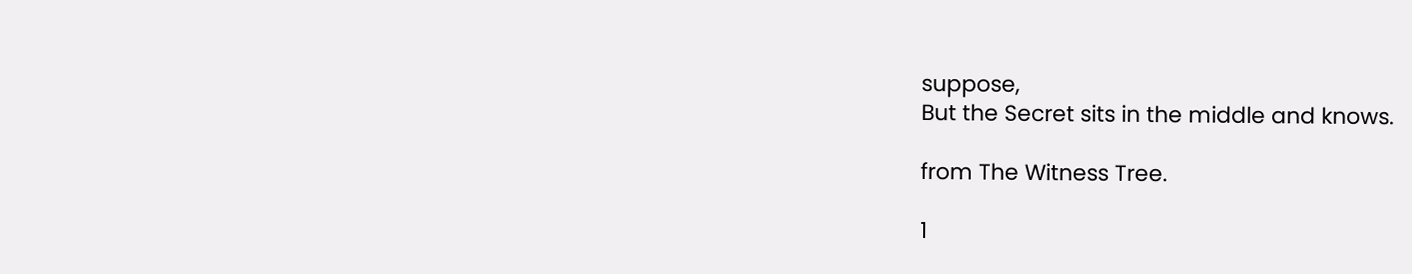suppose,
But the Secret sits in the middle and knows.

from The Witness Tree.

1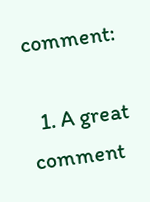comment:

  1. A great comment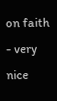on faith - very nice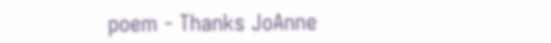poem - Thanks JoAnne